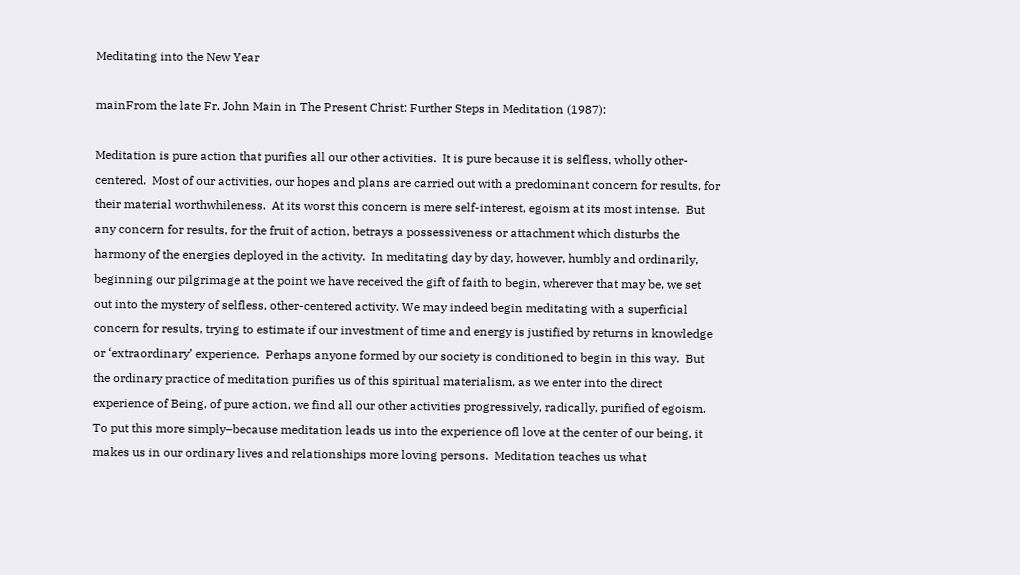Meditating into the New Year

mainFrom the late Fr. John Main in The Present Christ: Further Steps in Meditation (1987):

Meditation is pure action that purifies all our other activities.  It is pure because it is selfless, wholly other-centered.  Most of our activities, our hopes and plans are carried out with a predominant concern for results, for their material worthwhileness.  At its worst this concern is mere self-interest, egoism at its most intense.  But any concern for results, for the fruit of action, betrays a possessiveness or attachment which disturbs the harmony of the energies deployed in the activity.  In meditating day by day, however, humbly and ordinarily, beginning our pilgrimage at the point we have received the gift of faith to begin, wherever that may be, we set out into the mystery of selfless, other-centered activity. We may indeed begin meditating with a superficial concern for results, trying to estimate if our investment of time and energy is justified by returns in knowledge or ‘extraordinary’ experience.  Perhaps anyone formed by our society is conditioned to begin in this way.  But the ordinary practice of meditation purifies us of this spiritual materialism, as we enter into the direct experience of Being, of pure action, we find all our other activities progressively, radically, purified of egoism.  To put this more simply–because meditation leads us into the experience ofl love at the center of our being, it makes us in our ordinary lives and relationships more loving persons.  Meditation teaches us what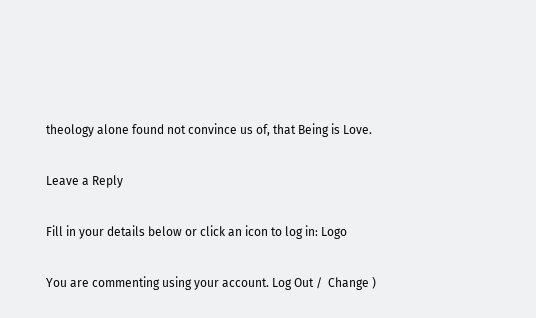theology alone found not convince us of, that Being is Love.

Leave a Reply

Fill in your details below or click an icon to log in: Logo

You are commenting using your account. Log Out /  Change )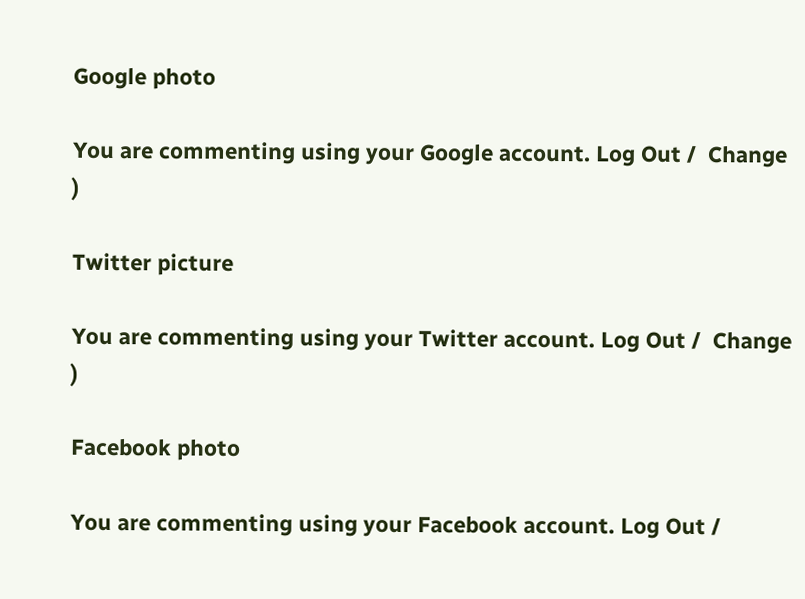Google photo

You are commenting using your Google account. Log Out /  Change )

Twitter picture

You are commenting using your Twitter account. Log Out /  Change )

Facebook photo

You are commenting using your Facebook account. Log Out /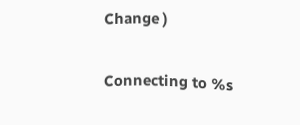Change )

Connecting to %s